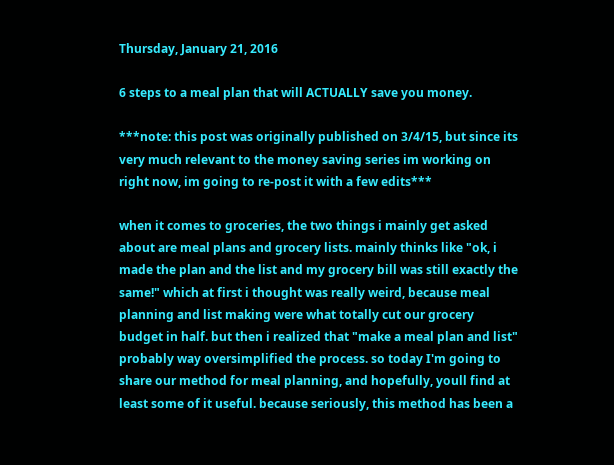Thursday, January 21, 2016

6 steps to a meal plan that will ACTUALLY save you money.

***note: this post was originally published on 3/4/15, but since its very much relevant to the money saving series im working on right now, im going to re-post it with a few edits***

when it comes to groceries, the two things i mainly get asked about are meal plans and grocery lists. mainly thinks like "ok, i made the plan and the list and my grocery bill was still exactly the same!" which at first i thought was really weird, because meal planning and list making were what totally cut our grocery budget in half. but then i realized that "make a meal plan and list" probably way oversimplified the process. so today I'm going to share our method for meal planning, and hopefully, youll find at least some of it useful. because seriously, this method has been a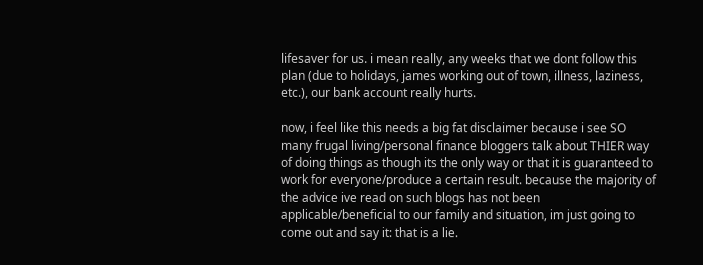lifesaver for us. i mean really, any weeks that we dont follow this plan (due to holidays, james working out of town, illness, laziness, etc.), our bank account really hurts.

now, i feel like this needs a big fat disclaimer because i see SO many frugal living/personal finance bloggers talk about THIER way of doing things as though its the only way or that it is guaranteed to work for everyone/produce a certain result. because the majority of the advice ive read on such blogs has not been applicable/beneficial to our family and situation, im just going to come out and say it: that is a lie.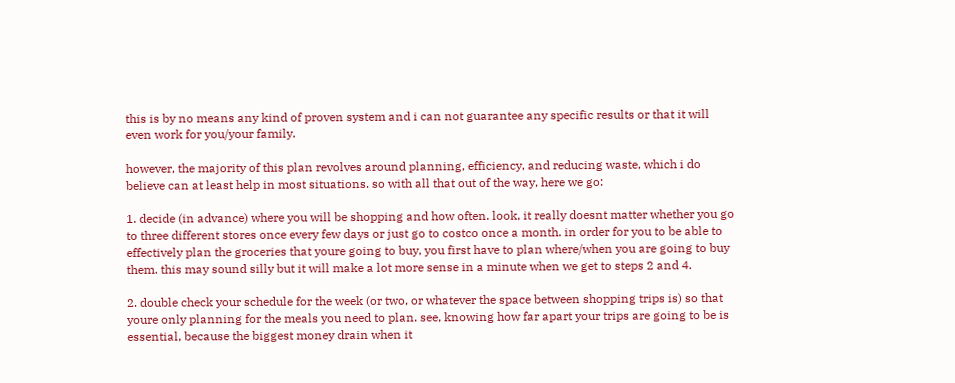this is by no means any kind of proven system and i can not guarantee any specific results or that it will even work for you/your family.

however, the majority of this plan revolves around planning, efficiency, and reducing waste, which i do believe can at least help in most situations. so with all that out of the way, here we go:

1. decide (in advance) where you will be shopping and how often. look, it really doesnt matter whether you go to three different stores once every few days or just go to costco once a month. in order for you to be able to effectively plan the groceries that youre going to buy, you first have to plan where/when you are going to buy them. this may sound silly but it will make a lot more sense in a minute when we get to steps 2 and 4.

2. double check your schedule for the week (or two, or whatever the space between shopping trips is) so that youre only planning for the meals you need to plan. see, knowing how far apart your trips are going to be is essential, because the biggest money drain when it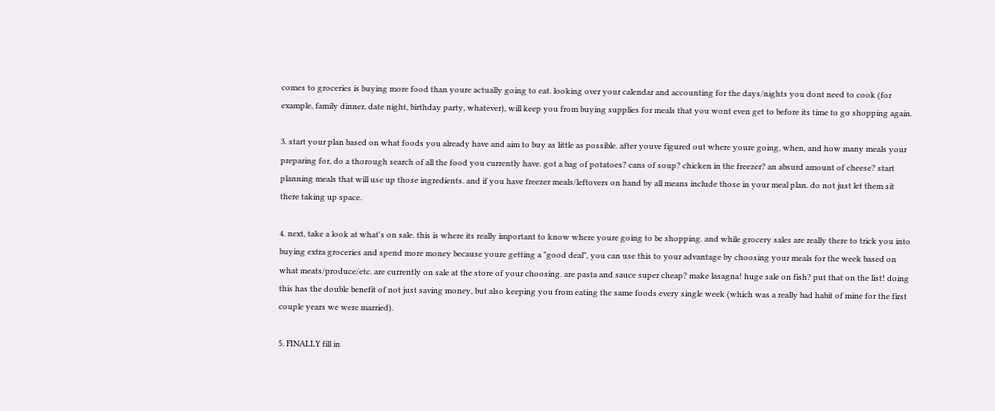comes to groceries is buying more food than youre actually going to eat. looking over your calendar and accounting for the days/nights you dont need to cook (for example, family dinner, date night, birthday party, whatever), will keep you from buying supplies for meals that you wont even get to before its time to go shopping again.

3. start your plan based on what foods you already have and aim to buy as little as possible. after youve figured out where youre going, when, and how many meals your preparing for, do a thorough search of all the food you currently have. got a bag of potatoes? cans of soup? chicken in the freezer? an absurd amount of cheese? start planning meals that will use up those ingredients. and if you have freezer meals/leftovers on hand by all means include those in your meal plan. do not just let them sit there taking up space.

4. next, take a look at what's on sale. this is where its really important to know where youre going to be shopping. and while grocery sales are really there to trick you into buying extra groceries and spend more money because youre getting a "good deal", you can use this to your advantage by choosing your meals for the week based on what meats/produce/etc. are currently on sale at the store of your choosing. are pasta and sauce super cheap? make lasagna! huge sale on fish? put that on the list! doing this has the double benefit of not just saving money, but also keeping you from eating the same foods every single week (which was a really bad habit of mine for the first couple years we were married).

5. FINALLY fill in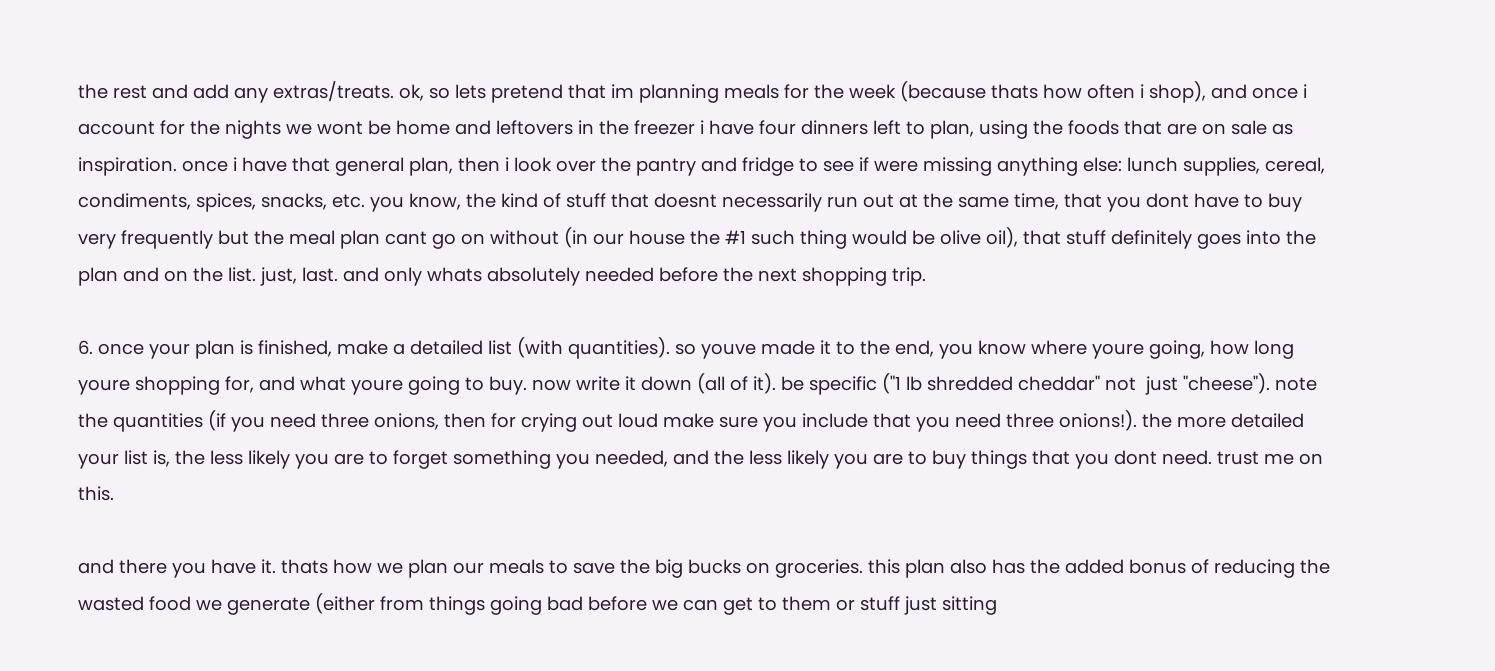the rest and add any extras/treats. ok, so lets pretend that im planning meals for the week (because thats how often i shop), and once i account for the nights we wont be home and leftovers in the freezer i have four dinners left to plan, using the foods that are on sale as inspiration. once i have that general plan, then i look over the pantry and fridge to see if were missing anything else: lunch supplies, cereal, condiments, spices, snacks, etc. you know, the kind of stuff that doesnt necessarily run out at the same time, that you dont have to buy very frequently but the meal plan cant go on without (in our house the #1 such thing would be olive oil), that stuff definitely goes into the plan and on the list. just, last. and only whats absolutely needed before the next shopping trip.

6. once your plan is finished, make a detailed list (with quantities). so youve made it to the end, you know where youre going, how long youre shopping for, and what youre going to buy. now write it down (all of it). be specific ("1 lb shredded cheddar" not  just "cheese"). note the quantities (if you need three onions, then for crying out loud make sure you include that you need three onions!). the more detailed your list is, the less likely you are to forget something you needed, and the less likely you are to buy things that you dont need. trust me on this.

and there you have it. thats how we plan our meals to save the big bucks on groceries. this plan also has the added bonus of reducing the wasted food we generate (either from things going bad before we can get to them or stuff just sitting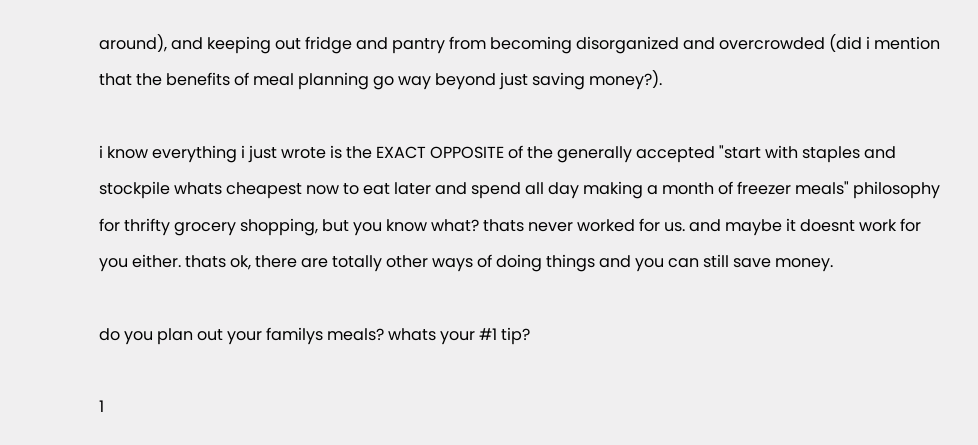around), and keeping out fridge and pantry from becoming disorganized and overcrowded (did i mention that the benefits of meal planning go way beyond just saving money?).

i know everything i just wrote is the EXACT OPPOSITE of the generally accepted "start with staples and stockpile whats cheapest now to eat later and spend all day making a month of freezer meals" philosophy for thrifty grocery shopping, but you know what? thats never worked for us. and maybe it doesnt work for you either. thats ok, there are totally other ways of doing things and you can still save money.

do you plan out your familys meals? whats your #1 tip?

1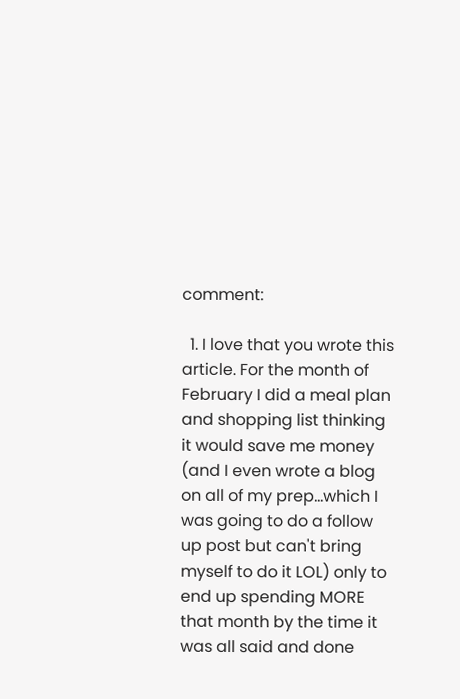comment:

  1. I love that you wrote this article. For the month of February I did a meal plan and shopping list thinking it would save me money (and I even wrote a blog on all of my prep...which I was going to do a follow up post but can't bring myself to do it LOL) only to end up spending MORE that month by the time it was all said and done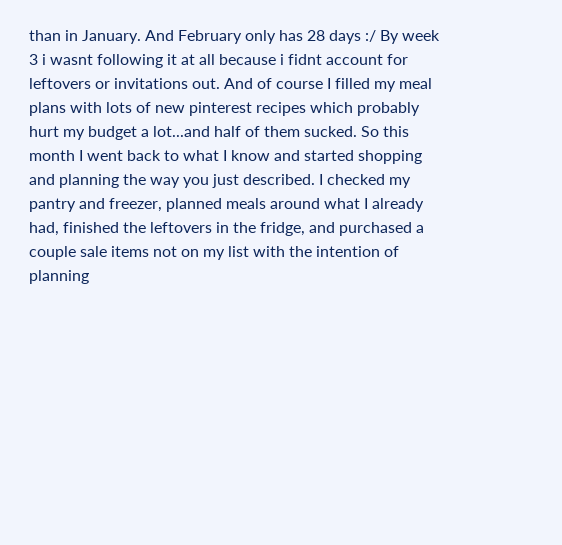than in January. And February only has 28 days :/ By week 3 i wasnt following it at all because i fidnt account for leftovers or invitations out. And of course I filled my meal plans with lots of new pinterest recipes which probably hurt my budget a lot...and half of them sucked. So this month I went back to what I know and started shopping and planning the way you just described. I checked my pantry and freezer, planned meals around what I already had, finished the leftovers in the fridge, and purchased a couple sale items not on my list with the intention of planning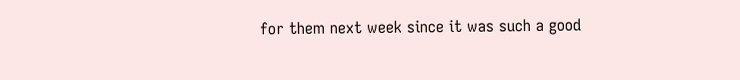for them next week since it was such a good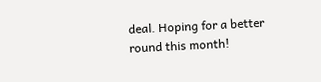deal. Hoping for a better round this month!